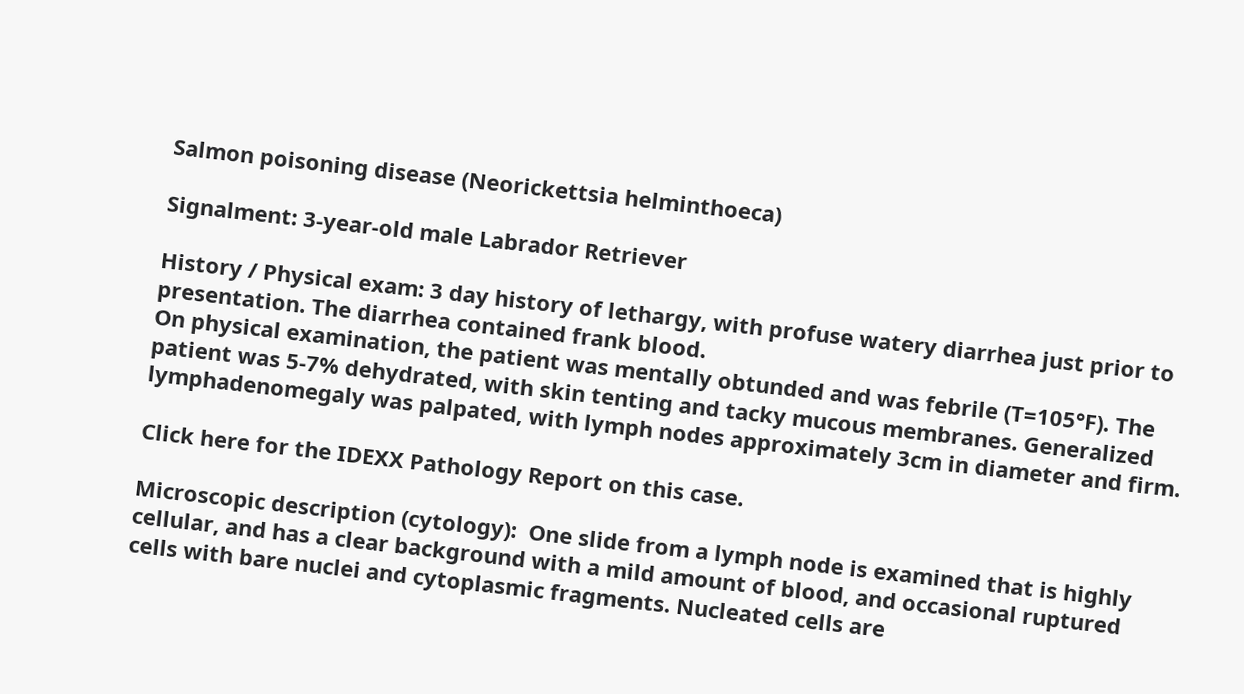Salmon poisoning disease (Neorickettsia helminthoeca)

Signalment: 3-year-old male Labrador Retriever

History / Physical exam: 3 day history of lethargy, with profuse watery diarrhea just prior to presentation. The diarrhea contained frank blood.
On physical examination, the patient was mentally obtunded and was febrile (T=105°F). The patient was 5-7% dehydrated, with skin tenting and tacky mucous membranes. Generalized lymphadenomegaly was palpated, with lymph nodes approximately 3cm in diameter and firm.

Click here for the IDEXX Pathology Report on this case.

Microscopic description (cytology):  One slide from a lymph node is examined that is highly cellular, and has a clear background with a mild amount of blood, and occasional ruptured cells with bare nuclei and cytoplasmic fragments. Nucleated cells are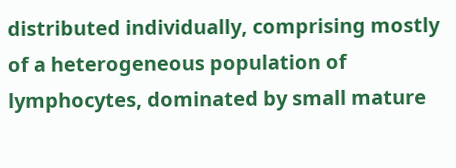distributed individually, comprising mostly of a heterogeneous population of lymphocytes, dominated by small mature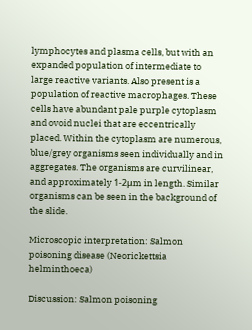lymphocytes and plasma cells, but with an expanded population of intermediate to large reactive variants. Also present is a population of reactive macrophages. These cells have abundant pale purple cytoplasm and ovoid nuclei that are eccentrically placed. Within the cytoplasm are numerous, blue/grey organisms seen individually and in aggregates. The organisms are curvilinear, and approximately 1-2μm in length. Similar organisms can be seen in the background of the slide.

Microscopic interpretation: Salmon poisoning disease (Neorickettsia helminthoeca)

Discussion: Salmon poisoning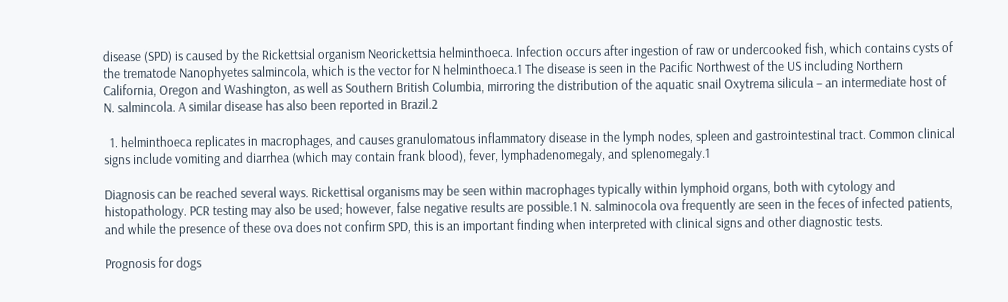disease (SPD) is caused by the Rickettsial organism Neorickettsia helminthoeca. Infection occurs after ingestion of raw or undercooked fish, which contains cysts of the trematode Nanophyetes salmincola, which is the vector for N helminthoeca.1 The disease is seen in the Pacific Northwest of the US including Northern California, Oregon and Washington, as well as Southern British Columbia, mirroring the distribution of the aquatic snail Oxytrema silicula – an intermediate host of N. salmincola. A similar disease has also been reported in Brazil.2

  1. helminthoeca replicates in macrophages, and causes granulomatous inflammatory disease in the lymph nodes, spleen and gastrointestinal tract. Common clinical signs include vomiting and diarrhea (which may contain frank blood), fever, lymphadenomegaly, and splenomegaly.1

Diagnosis can be reached several ways. Rickettisal organisms may be seen within macrophages typically within lymphoid organs, both with cytology and histopathology. PCR testing may also be used; however, false negative results are possible.1 N. salminocola ova frequently are seen in the feces of infected patients, and while the presence of these ova does not confirm SPD, this is an important finding when interpreted with clinical signs and other diagnostic tests.

Prognosis for dogs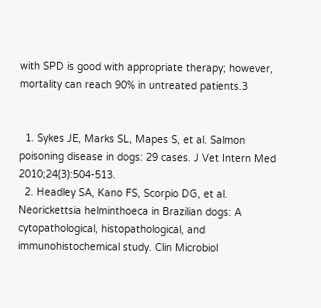with SPD is good with appropriate therapy; however, mortality can reach 90% in untreated patients.3


  1. Sykes JE, Marks SL, Mapes S, et al. Salmon poisoning disease in dogs: 29 cases. J Vet Intern Med 2010;24(3):504-513.
  2. Headley SA, Kano FS, Scorpio DG, et al. Neorickettsia helminthoeca in Brazilian dogs: A cytopathological, histopathological, and immunohistochemical study. Clin Microbiol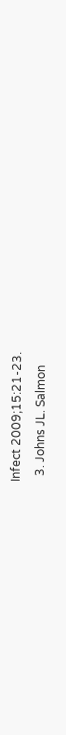Infect 2009;15:21-23.
  3. Johns JL. Salmon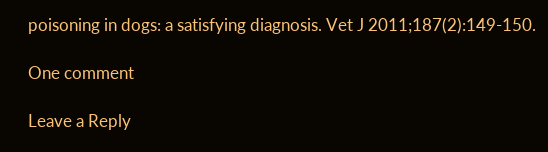poisoning in dogs: a satisfying diagnosis. Vet J 2011;187(2):149-150.

One comment

Leave a Reply